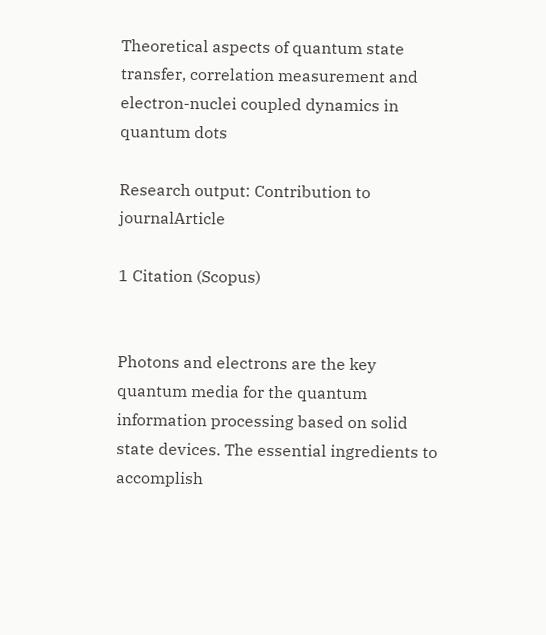Theoretical aspects of quantum state transfer, correlation measurement and electron-nuclei coupled dynamics in quantum dots

Research output: Contribution to journalArticle

1 Citation (Scopus)


Photons and electrons are the key quantum media for the quantum information processing based on solid state devices. The essential ingredients to accomplish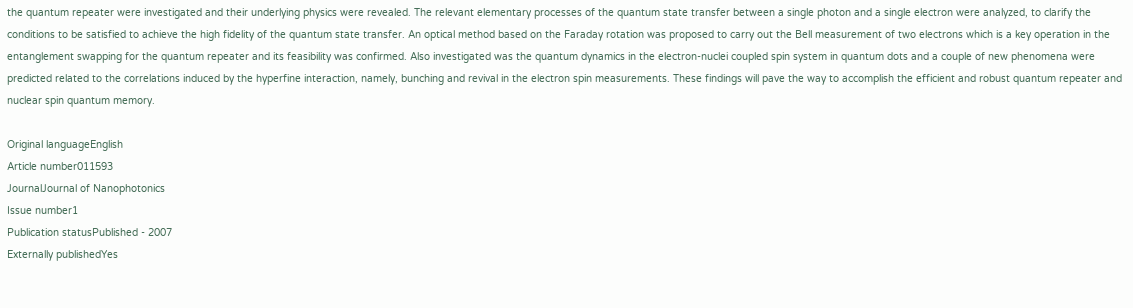the quantum repeater were investigated and their underlying physics were revealed. The relevant elementary processes of the quantum state transfer between a single photon and a single electron were analyzed, to clarify the conditions to be satisfied to achieve the high fidelity of the quantum state transfer. An optical method based on the Faraday rotation was proposed to carry out the Bell measurement of two electrons which is a key operation in the entanglement swapping for the quantum repeater and its feasibility was confirmed. Also investigated was the quantum dynamics in the electron-nuclei coupled spin system in quantum dots and a couple of new phenomena were predicted related to the correlations induced by the hyperfine interaction, namely, bunching and revival in the electron spin measurements. These findings will pave the way to accomplish the efficient and robust quantum repeater and nuclear spin quantum memory.

Original languageEnglish
Article number011593
JournalJournal of Nanophotonics
Issue number1
Publication statusPublished - 2007
Externally publishedYes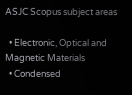ASJC Scopus subject areas

  • Electronic, Optical and Magnetic Materials
  • Condensed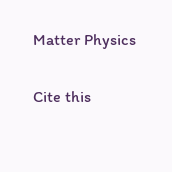Matter Physics

Cite this